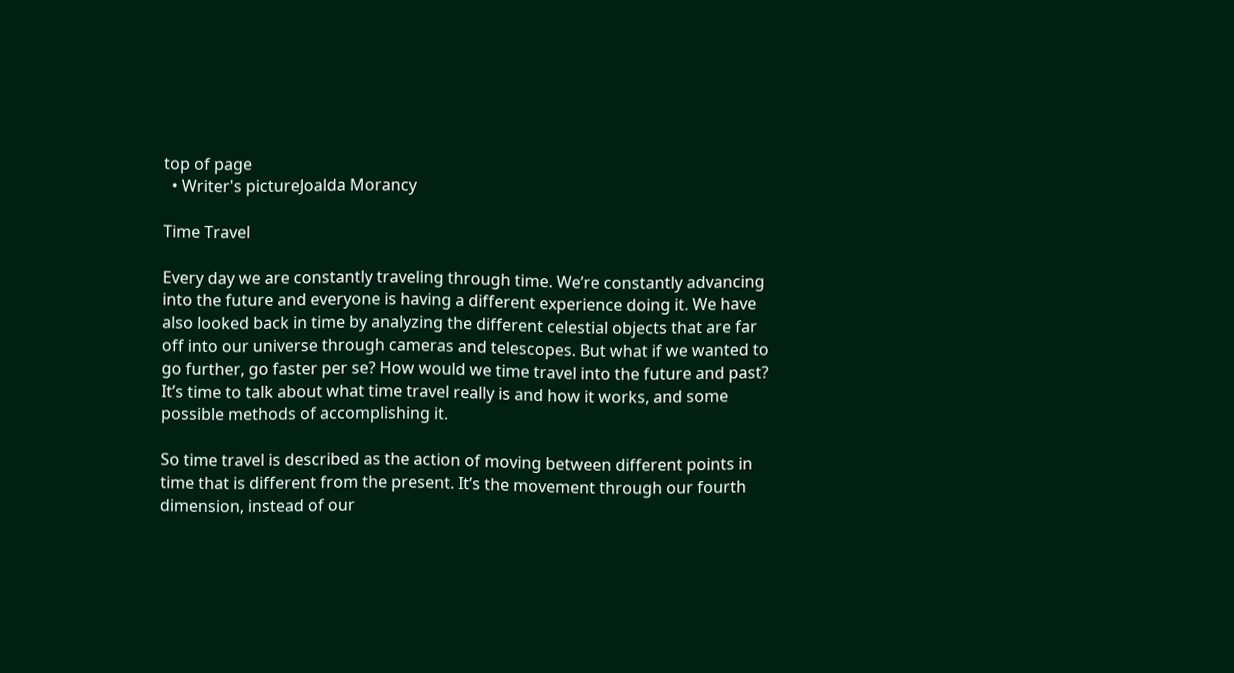top of page
  • Writer's pictureJoalda Morancy

Time Travel

Every day we are constantly traveling through time. We’re constantly advancing into the future and everyone is having a different experience doing it. We have also looked back in time by analyzing the different celestial objects that are far off into our universe through cameras and telescopes. But what if we wanted to go further, go faster per se? How would we time travel into the future and past? It’s time to talk about what time travel really is and how it works, and some possible methods of accomplishing it.

So time travel is described as the action of moving between different points in time that is different from the present. It’s the movement through our fourth dimension, instead of our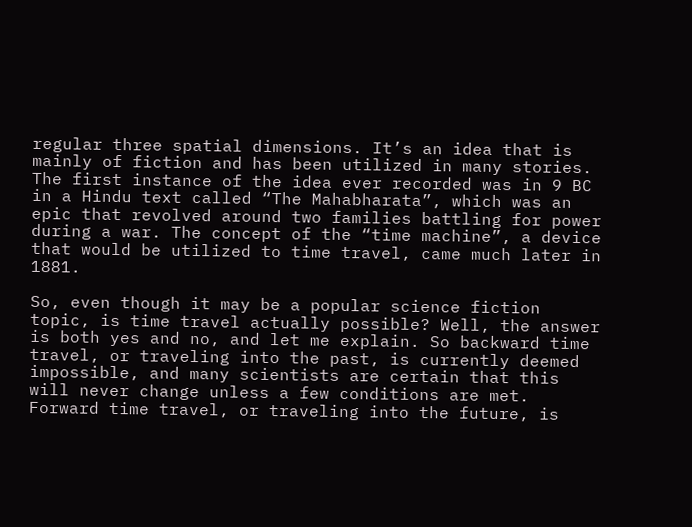regular three spatial dimensions. It’s an idea that is mainly of fiction and has been utilized in many stories. The first instance of the idea ever recorded was in 9 BC in a Hindu text called “The Mahabharata”, which was an epic that revolved around two families battling for power during a war. The concept of the “time machine”, a device that would be utilized to time travel, came much later in 1881.

So, even though it may be a popular science fiction topic, is time travel actually possible? Well, the answer is both yes and no, and let me explain. So backward time travel, or traveling into the past, is currently deemed impossible, and many scientists are certain that this will never change unless a few conditions are met. Forward time travel, or traveling into the future, is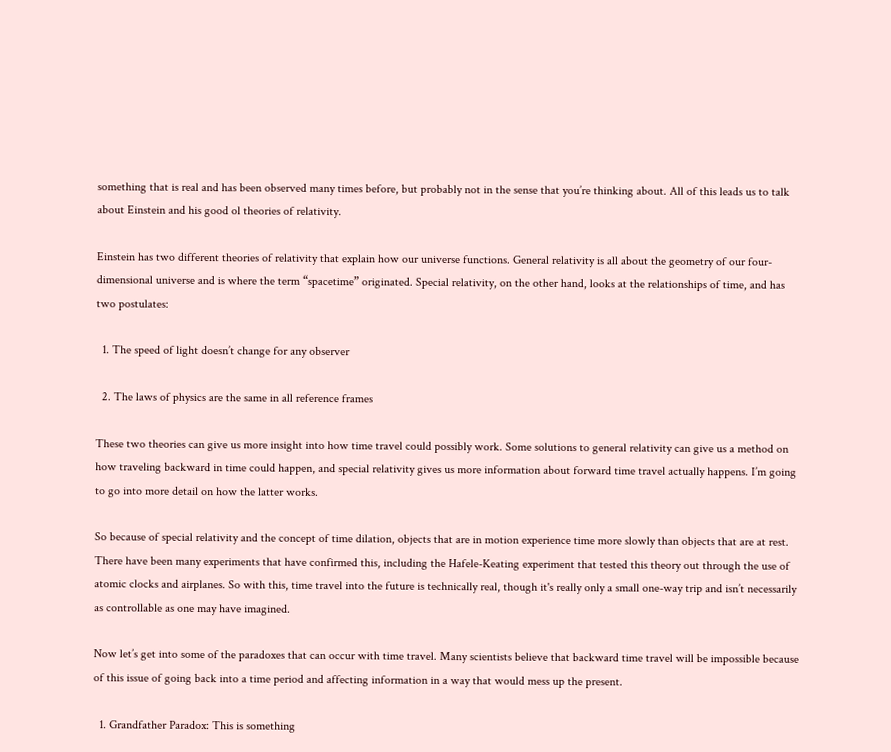something that is real and has been observed many times before, but probably not in the sense that you’re thinking about. All of this leads us to talk about Einstein and his good ol theories of relativity.

Einstein has two different theories of relativity that explain how our universe functions. General relativity is all about the geometry of our four-dimensional universe and is where the term “spacetime” originated. Special relativity, on the other hand, looks at the relationships of time, and has two postulates:

  1. The speed of light doesn’t change for any observer

  2. The laws of physics are the same in all reference frames

These two theories can give us more insight into how time travel could possibly work. Some solutions to general relativity can give us a method on how traveling backward in time could happen, and special relativity gives us more information about forward time travel actually happens. I’m going to go into more detail on how the latter works.

So because of special relativity and the concept of time dilation, objects that are in motion experience time more slowly than objects that are at rest. There have been many experiments that have confirmed this, including the Hafele-Keating experiment that tested this theory out through the use of atomic clocks and airplanes. So with this, time travel into the future is technically real, though it's really only a small one-way trip and isn’t necessarily as controllable as one may have imagined.

Now let’s get into some of the paradoxes that can occur with time travel. Many scientists believe that backward time travel will be impossible because of this issue of going back into a time period and affecting information in a way that would mess up the present.

  1. Grandfather Paradox: This is something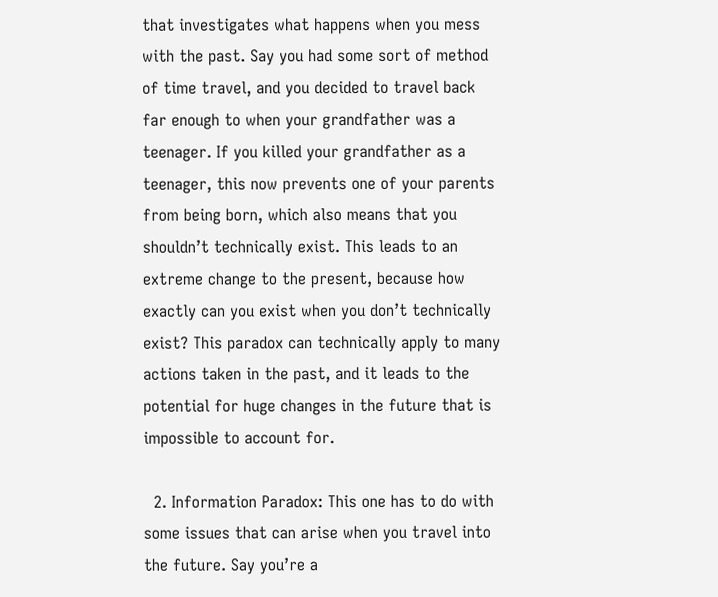that investigates what happens when you mess with the past. Say you had some sort of method of time travel, and you decided to travel back far enough to when your grandfather was a teenager. If you killed your grandfather as a teenager, this now prevents one of your parents from being born, which also means that you shouldn’t technically exist. This leads to an extreme change to the present, because how exactly can you exist when you don’t technically exist? This paradox can technically apply to many actions taken in the past, and it leads to the potential for huge changes in the future that is impossible to account for.

  2. Information Paradox: This one has to do with some issues that can arise when you travel into the future. Say you’re a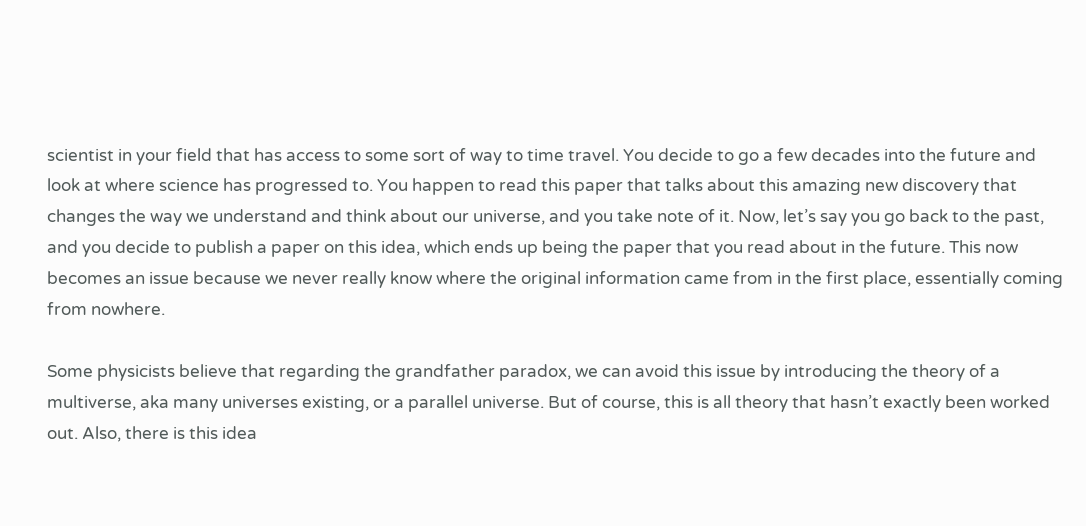scientist in your field that has access to some sort of way to time travel. You decide to go a few decades into the future and look at where science has progressed to. You happen to read this paper that talks about this amazing new discovery that changes the way we understand and think about our universe, and you take note of it. Now, let’s say you go back to the past, and you decide to publish a paper on this idea, which ends up being the paper that you read about in the future. This now becomes an issue because we never really know where the original information came from in the first place, essentially coming from nowhere.

Some physicists believe that regarding the grandfather paradox, we can avoid this issue by introducing the theory of a multiverse, aka many universes existing, or a parallel universe. But of course, this is all theory that hasn’t exactly been worked out. Also, there is this idea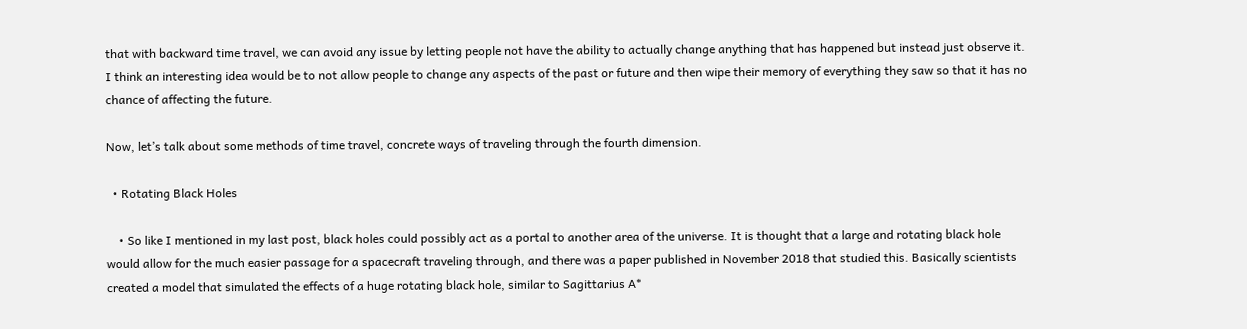that with backward time travel, we can avoid any issue by letting people not have the ability to actually change anything that has happened but instead just observe it. I think an interesting idea would be to not allow people to change any aspects of the past or future and then wipe their memory of everything they saw so that it has no chance of affecting the future.

Now, let’s talk about some methods of time travel, concrete ways of traveling through the fourth dimension.

  • Rotating Black Holes

    • So like I mentioned in my last post, black holes could possibly act as a portal to another area of the universe. It is thought that a large and rotating black hole would allow for the much easier passage for a spacecraft traveling through, and there was a paper published in November 2018 that studied this. Basically scientists created a model that simulated the effects of a huge rotating black hole, similar to Sagittarius A*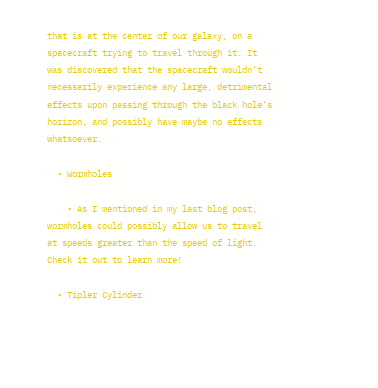that is at the center of our galaxy, on a spacecraft trying to travel through it. It was discovered that the spacecraft wouldn’t necessarily experience any large, detrimental effects upon passing through the black hole’s horizon, and possibly have maybe no effects whatsoever.

  • Wormholes

    • As I mentioned in my last blog post, wormholes could possibly allow us to travel at speeds greater than the speed of light. Check it out to learn more!

  • Tipler Cylinder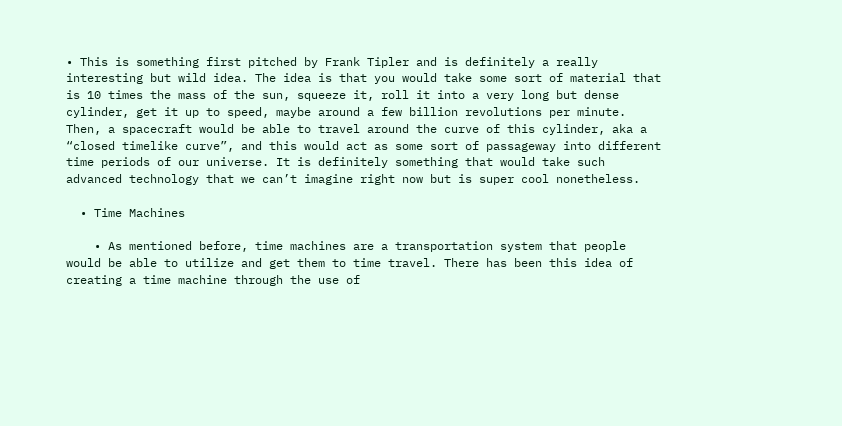• This is something first pitched by Frank Tipler and is definitely a really interesting but wild idea. The idea is that you would take some sort of material that is 10 times the mass of the sun, squeeze it, roll it into a very long but dense cylinder, get it up to speed, maybe around a few billion revolutions per minute. Then, a spacecraft would be able to travel around the curve of this cylinder, aka a “closed timelike curve”, and this would act as some sort of passageway into different time periods of our universe. It is definitely something that would take such advanced technology that we can’t imagine right now but is super cool nonetheless.

  • Time Machines

    • As mentioned before, time machines are a transportation system that people would be able to utilize and get them to time travel. There has been this idea of creating a time machine through the use of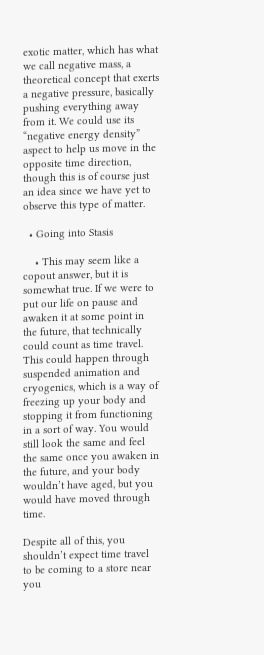exotic matter, which has what we call negative mass, a theoretical concept that exerts a negative pressure, basically pushing everything away from it. We could use its “negative energy density” aspect to help us move in the opposite time direction, though this is of course just an idea since we have yet to observe this type of matter.

  • Going into Stasis

    • This may seem like a copout answer, but it is somewhat true. If we were to put our life on pause and awaken it at some point in the future, that technically could count as time travel. This could happen through suspended animation and cryogenics, which is a way of freezing up your body and stopping it from functioning in a sort of way. You would still look the same and feel the same once you awaken in the future, and your body wouldn’t have aged, but you would have moved through time.

Despite all of this, you shouldn’t expect time travel to be coming to a store near you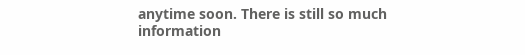anytime soon. There is still so much information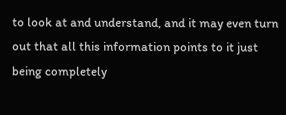to look at and understand, and it may even turn out that all this information points to it just being completely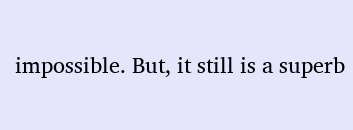impossible. But, it still is a superb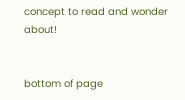concept to read and wonder about!


bottom of page